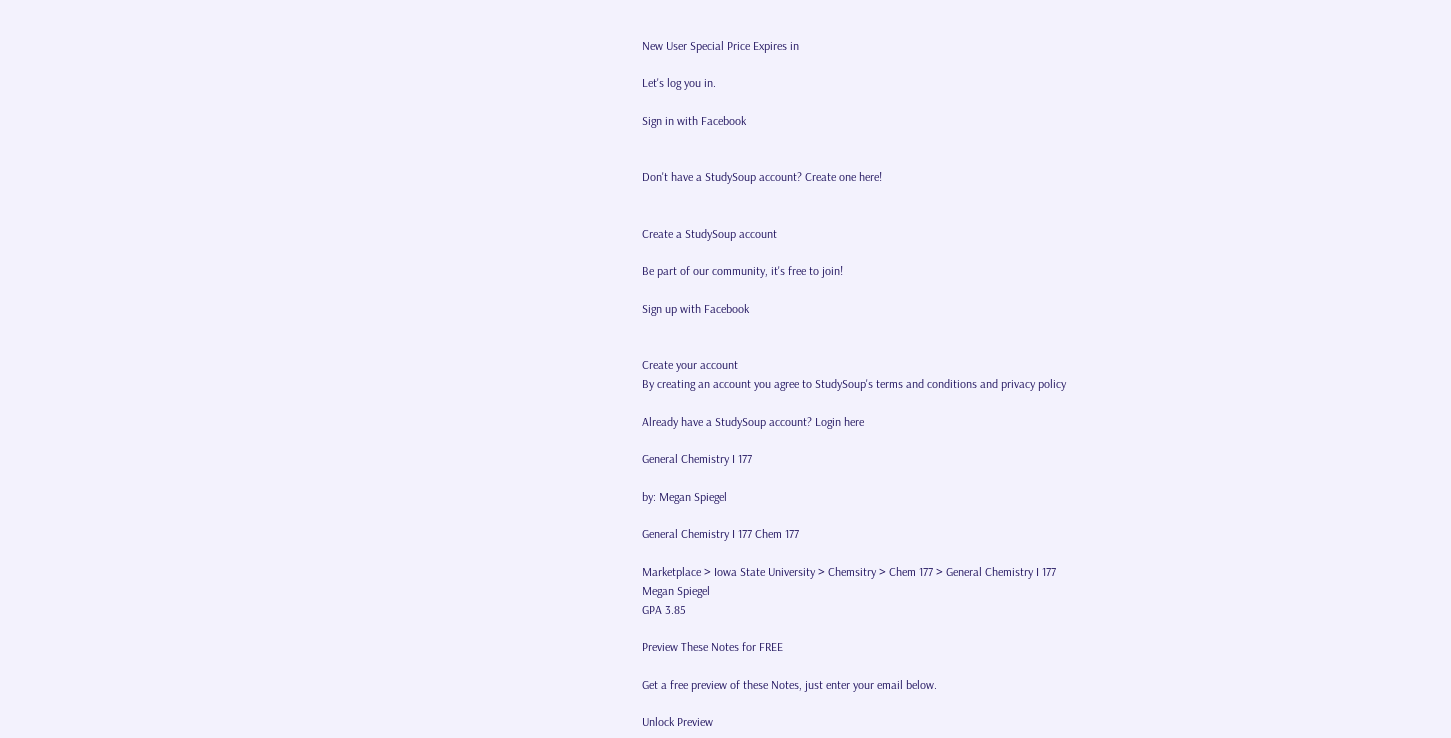New User Special Price Expires in

Let's log you in.

Sign in with Facebook


Don't have a StudySoup account? Create one here!


Create a StudySoup account

Be part of our community, it's free to join!

Sign up with Facebook


Create your account
By creating an account you agree to StudySoup's terms and conditions and privacy policy

Already have a StudySoup account? Login here

General Chemistry I 177

by: Megan Spiegel

General Chemistry I 177 Chem 177

Marketplace > Iowa State University > Chemsitry > Chem 177 > General Chemistry I 177
Megan Spiegel
GPA 3.85

Preview These Notes for FREE

Get a free preview of these Notes, just enter your email below.

Unlock Preview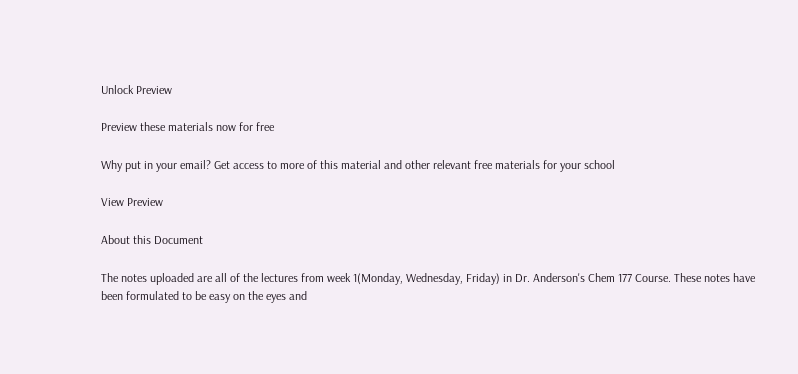Unlock Preview

Preview these materials now for free

Why put in your email? Get access to more of this material and other relevant free materials for your school

View Preview

About this Document

The notes uploaded are all of the lectures from week 1(Monday, Wednesday, Friday) in Dr. Anderson's Chem 177 Course. These notes have been formulated to be easy on the eyes and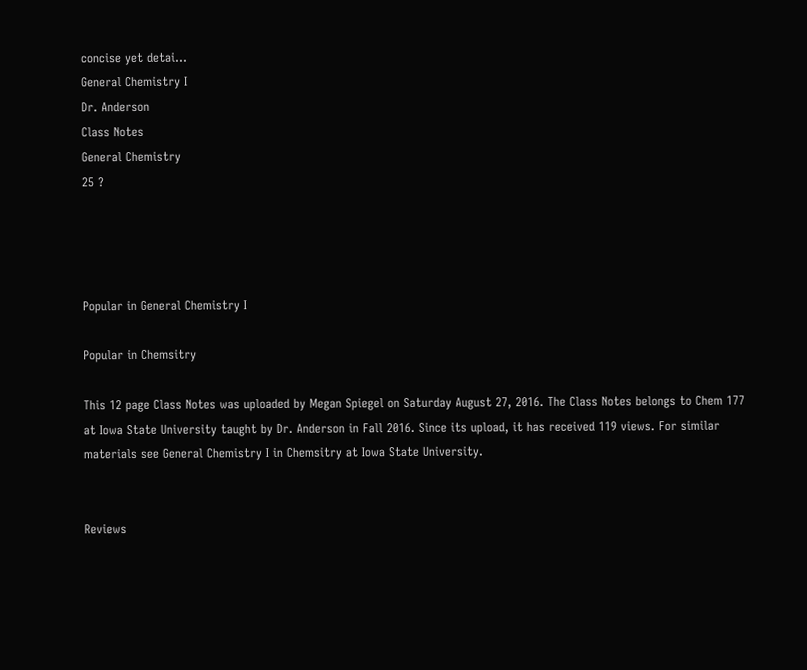concise yet detai...
General Chemistry I
Dr. Anderson
Class Notes
General Chemistry
25 ?




Popular in General Chemistry I

Popular in Chemsitry

This 12 page Class Notes was uploaded by Megan Spiegel on Saturday August 27, 2016. The Class Notes belongs to Chem 177 at Iowa State University taught by Dr. Anderson in Fall 2016. Since its upload, it has received 119 views. For similar materials see General Chemistry I in Chemsitry at Iowa State University.


Reviews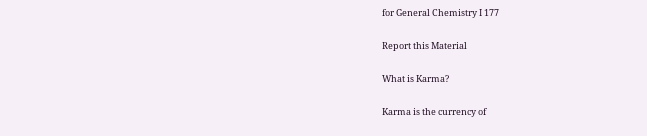for General Chemistry I 177


Report this Material


What is Karma?


Karma is the currency of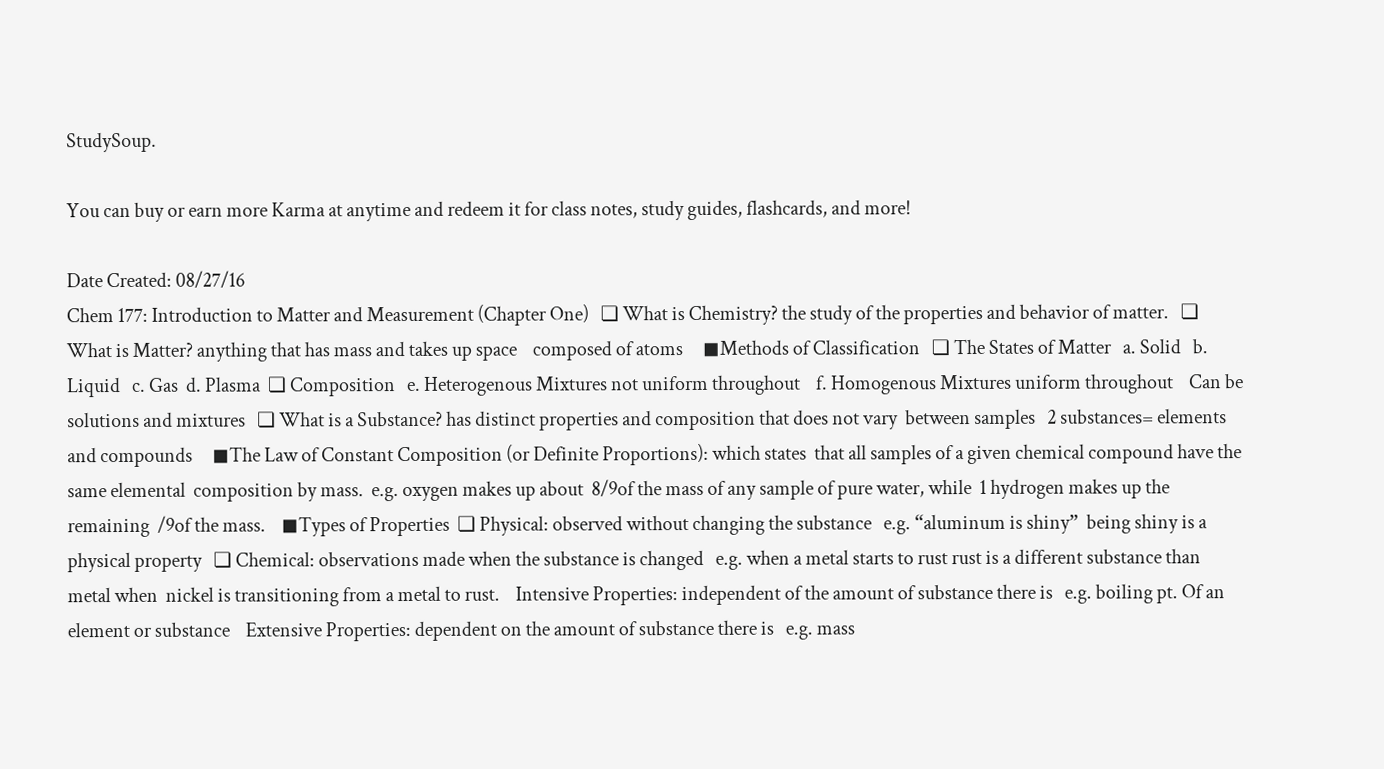StudySoup.

You can buy or earn more Karma at anytime and redeem it for class notes, study guides, flashcards, and more!

Date Created: 08/27/16
Chem 177: Introduction to Matter and Measurement (Chapter One)   ❏ What is Chemistry? the study of the properties and behavior of matter.   ❏ What is Matter? anything that has mass and takes up space    composed of atoms     ◼Methods of Classification   ❏ The States of Matter   a. Solid   b. Liquid   c. Gas  d. Plasma  ❏ Composition   e. Heterogenous Mixtures not uniform throughout    f. Homogenous Mixtures uniform throughout    Can be solutions and mixtures   ❏ What is a Substance? has distinct properties and composition that does not vary  between samples   2 substances= elements and compounds     ◼The Law of Constant Composition (or Definite Proportions): which states  that all samples of a given chemical compound have the same elemental  composition by mass.  e.g. oxygen makes up about  8/9of the mass of any sample of pure water, while  1 hydrogen makes up the remaining  /9of the mass.    ◼Types of Properties  ❏ Physical: observed without changing the substance   e.g. “aluminum is shiny”  being shiny is a physical property   ❏ Chemical: observations made when the substance is changed   e.g. when a metal starts to rust rust is a different substance than metal when  nickel is transitioning from a metal to rust.    Intensive Properties: independent of the amount of substance there is   e.g. boiling pt. Of an element or substance    Extensive Properties: dependent on the amount of substance there is   e.g. mass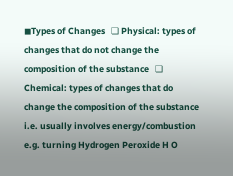◼Types of Changes   ❏ Physical: types of changes that do not change the composition of the substance   ❏ Chemical: types of changes that do change the composition of the substance   i.e. usually involves energy/combustion  e.g. turning Hydrogen Peroxide H O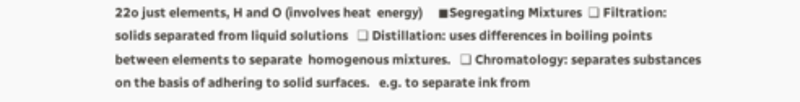22o just elements, H and O (involves heat  energy)     ◼Segregating Mixtures  ❏ Filtration: solids separated from liquid solutions   ❏ Distillation: uses differences in boiling points between elements to separate  homogenous mixtures.   ❏ Chromatology: separates substances on the basis of adhering to solid surfaces.   e.g. to separate ink from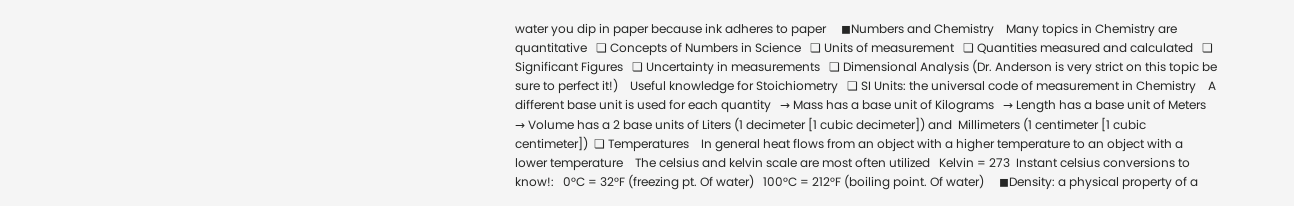water you dip in paper because ink adheres to paper     ◼Numbers and Chemistry    Many topics in Chemistry are quantitative   ❏ Concepts of Numbers in Science   ❏ Units of measurement   ❏ Quantities measured and calculated   ❏ Significant Figures   ❏ Uncertainty in measurements   ❏ Dimensional Analysis (Dr. Anderson is very strict on this topic be sure to perfect it!)    Useful knowledge for Stoichiometry   ❏ SI Units: the universal code of measurement in Chemistry    A different base unit is used for each quantity   → Mass has a base unit of Kilograms   → Length has a base unit of Meters   → Volume has a 2 base units of Liters (1 decimeter [1 cubic decimeter]) and  Millimeters (1 centimeter [1 cubic centimeter])  ❏ Temperatures    In general heat flows from an object with a higher temperature to an object with a  lower temperature    The celsius and kelvin scale are most often utilized   Kelvin = 273  Instant celsius conversions to know!:   0°C = 32°F (freezing pt. Of water)   100°C = 212°F (boiling point. Of water)     ◼Density: a physical property of a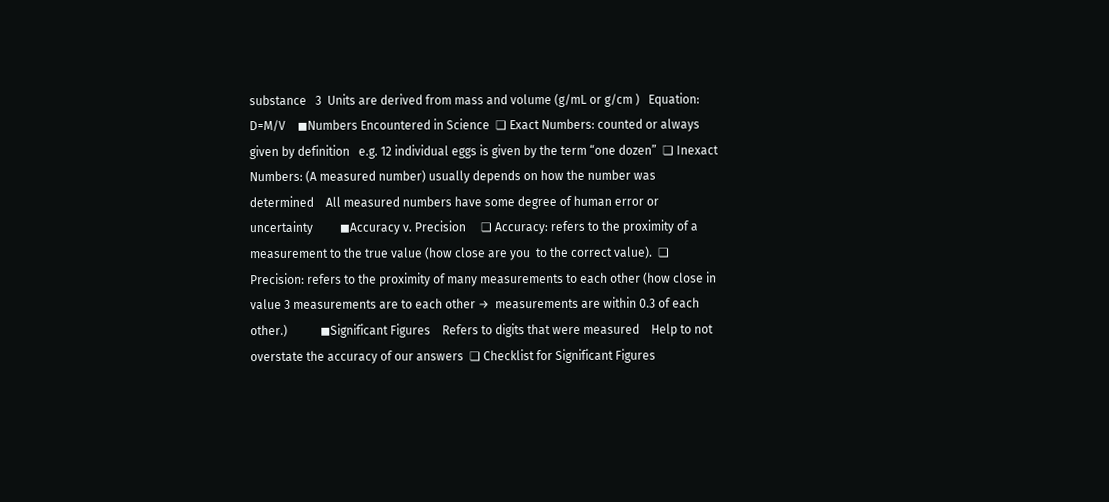substance   3  Units are derived from mass and volume (g/mL or g/cm )   Equation: D=M/V    ◼Numbers Encountered in Science  ❏ Exact Numbers: counted or always given by definition   e.g. 12 individual eggs is given by the term “one dozen”  ❏ Inexact Numbers: (A measured number) usually depends on how the number was  determined    All measured numbers have some degree of human error or uncertainty         ◼Accuracy v. Precision     ❏ Accuracy: refers to the proximity of a measurement to the true value (how close are you  to the correct value).  ❏ Precision: refers to the proximity of many measurements to each other (how close in  value 3 measurements are to each other →  measurements are within 0.3 of each other.)           ◼Significant Figures    Refers to digits that were measured    Help to not overstate the accuracy of our answers  ❏ Checklist for Significant Figures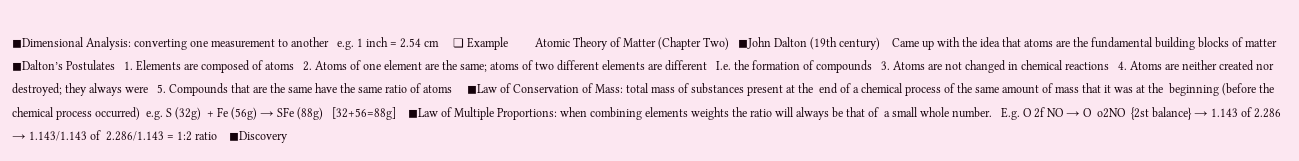◼Dimensional Analysis: converting one measurement to another   e.g. 1 inch = 2.54 cm     ❏ Example         Atomic Theory of Matter (Chapter Two)   ◼John Dalton (19th century)    Came up with the idea that atoms are the fundamental building blocks of matter     ◼Dalton’s Postulates   1. Elements are composed of atoms   2. Atoms of one element are the same; atoms of two different elements are different   I.e. the formation of compounds   3. Atoms are not changed in chemical reactions   4. Atoms are neither created nor destroyed; they always were   5. Compounds that are the same have the same ratio of atoms     ◼Law of Conservation of Mass: total mass of substances present at the  end of a chemical process of the same amount of mass that it was at the  beginning (before the chemical process occurred)  e.g. S (32g)  + Fe (56g) → SFe (88g)   [32+56=88g]    ◼Law of Multiple Proportions: when combining elements weights the ratio will always be that of  a small whole number.   E.g. O 2f NO → O  o2NO  {2st balance} → 1.143 of 2.286 → 1.143/1.143 of  2.286/1.143 = 1:2 ratio    ◼Discovery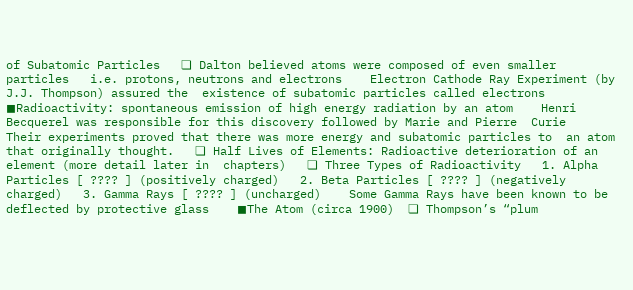of Subatomic Particles   ❏ Dalton believed atoms were composed of even smaller particles   i.e. protons, neutrons and electrons    Electron Cathode Ray Experiment (by J.J. Thompson) assured the  existence of subatomic particles called electrons     ◼Radioactivity: spontaneous emission of high energy radiation by an atom    Henri Becquerel was responsible for this discovery followed by Marie and Pierre  Curie   Their experiments proved that there was more energy and subatomic particles to  an atom that originally thought.   ❏ Half Lives of Elements: Radioactive deterioration of an element (more detail later in  chapters)   ❏ Three Types of Radioactivity   1. Alpha Particles [ ???? ] (positively charged)   2. Beta Particles [ ???? ] (negatively charged)   3. Gamma Rays [ ???? ] (uncharged)    Some Gamma Rays have been known to be deflected by protective glass    ◼The Atom (circa 1900)  ❏ Thompson’s “plum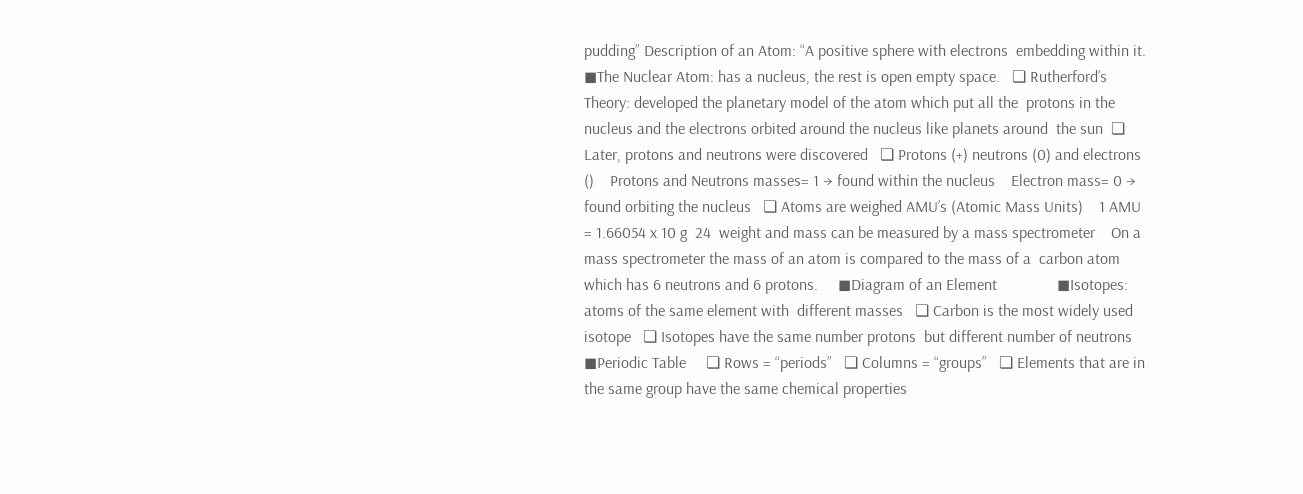pudding” Description of an Atom: “A positive sphere with electrons  embedding within it.                                   ◼The Nuclear Atom: has a nucleus, the rest is open empty space.   ❏ Rutherford’s Theory: developed the planetary model of the atom which put all the  protons in the nucleus and the electrons orbited around the nucleus like planets around  the sun  ❏ Later, protons and neutrons were discovered   ❏ Protons (+) neutrons (0) and electrons ()    Protons and Neutrons masses= 1 → found within the nucleus    Electron mass= 0 → found orbiting the nucleus   ❏ Atoms are weighed AMU’s (Atomic Mass Units)    1 AMU = 1.66054 x 10 g  24  weight and mass can be measured by a mass spectrometer    On a mass spectrometer the mass of an atom is compared to the mass of a  carbon atom which has 6 neutrons and 6 protons.     ◼Diagram of an Element               ◼Isotopes: atoms of the same element with  different masses   ❏ Carbon is the most widely used isotope   ❏ Isotopes have the same number protons  but different number of neutrons     ◼Periodic Table     ❏ Rows = “periods”   ❏ Columns = “groups”   ❏ Elements that are in the same group have the same chemical properties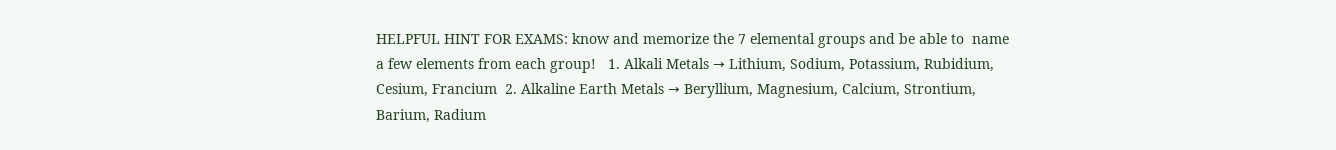HELPFUL HINT FOR EXAMS: know and memorize the 7 elemental groups and be able to  name a few elements from each group!   1. Alkali Metals → Lithium, Sodium, Potassium, Rubidium, Cesium, Francium  2. Alkaline Earth Metals → Beryllium, Magnesium, Calcium, Strontium, Barium, Radium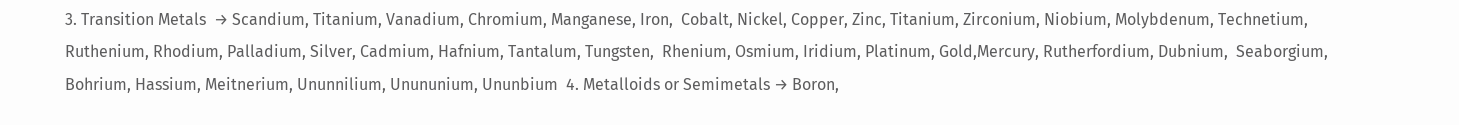3. Transition Metals  → Scandium, Titanium, Vanadium, Chromium, Manganese, Iron,  Cobalt, Nickel, Copper, Zinc, Titanium, Zirconium, Niobium, Molybdenum, Technetium,  Ruthenium, Rhodium, Palladium, Silver, Cadmium, Hafnium, Tantalum, Tungsten,  Rhenium, Osmium, Iridium, Platinum, Gold,Mercury, Rutherfordium, Dubnium,  Seaborgium, Bohrium, Hassium, Meitnerium, Ununnilium, Unununium, Ununbium  4. Metalloids or Semimetals → Boron,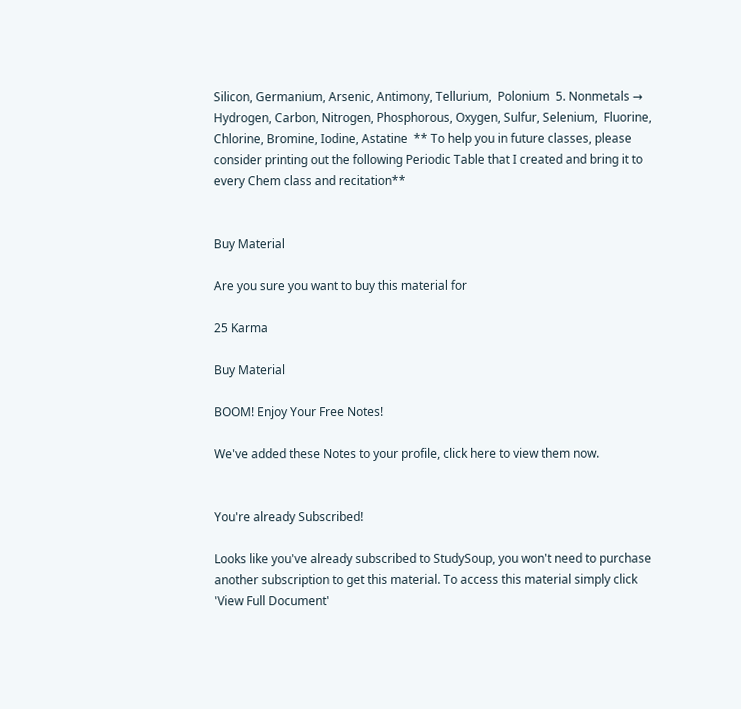Silicon, Germanium, Arsenic, Antimony, Tellurium,  Polonium  5. Nonmetals → Hydrogen, Carbon, Nitrogen, Phosphorous, Oxygen, Sulfur, Selenium,  Fluorine, Chlorine, Bromine, Iodine, Astatine  ** To help you in future classes, please consider printing out the following Periodic Table that I created and bring it to every Chem class and recitation**


Buy Material

Are you sure you want to buy this material for

25 Karma

Buy Material

BOOM! Enjoy Your Free Notes!

We've added these Notes to your profile, click here to view them now.


You're already Subscribed!

Looks like you've already subscribed to StudySoup, you won't need to purchase another subscription to get this material. To access this material simply click 'View Full Document'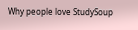Why people love StudySoup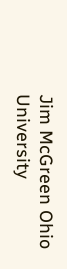Jim McGreen Ohio University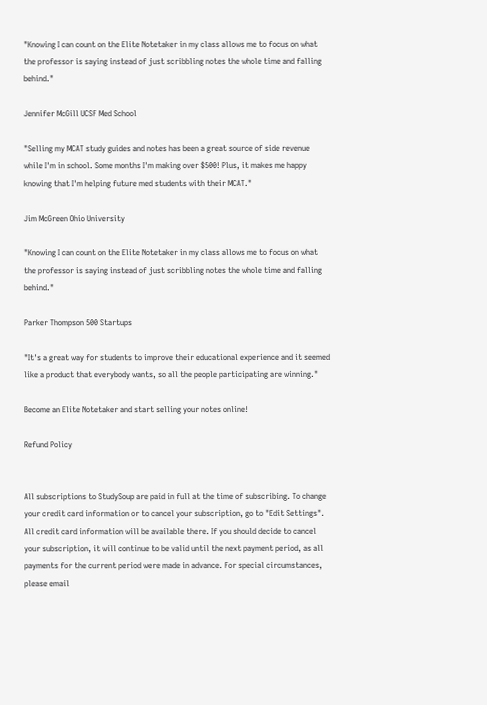"Knowing I can count on the Elite Notetaker in my class allows me to focus on what the professor is saying instead of just scribbling notes the whole time and falling behind."

Jennifer McGill UCSF Med School

"Selling my MCAT study guides and notes has been a great source of side revenue while I'm in school. Some months I'm making over $500! Plus, it makes me happy knowing that I'm helping future med students with their MCAT."

Jim McGreen Ohio University

"Knowing I can count on the Elite Notetaker in my class allows me to focus on what the professor is saying instead of just scribbling notes the whole time and falling behind."

Parker Thompson 500 Startups

"It's a great way for students to improve their educational experience and it seemed like a product that everybody wants, so all the people participating are winning."

Become an Elite Notetaker and start selling your notes online!

Refund Policy


All subscriptions to StudySoup are paid in full at the time of subscribing. To change your credit card information or to cancel your subscription, go to "Edit Settings". All credit card information will be available there. If you should decide to cancel your subscription, it will continue to be valid until the next payment period, as all payments for the current period were made in advance. For special circumstances, please email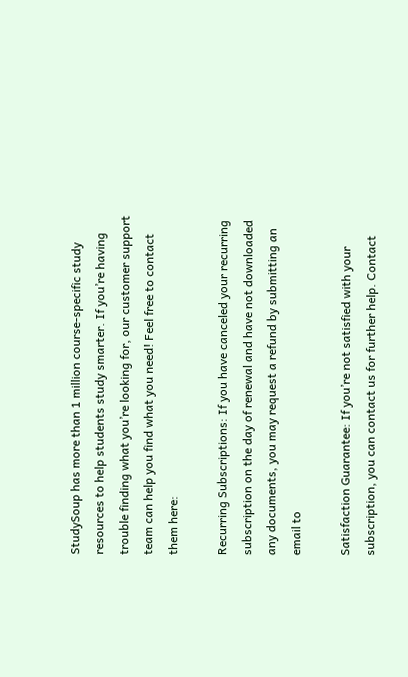StudySoup has more than 1 million course-specific study resources to help students study smarter. If you’re having trouble finding what you’re looking for, our customer support team can help you find what you need! Feel free to contact them here:

Recurring Subscriptions: If you have canceled your recurring subscription on the day of renewal and have not downloaded any documents, you may request a refund by submitting an email to

Satisfaction Guarantee: If you’re not satisfied with your subscription, you can contact us for further help. Contact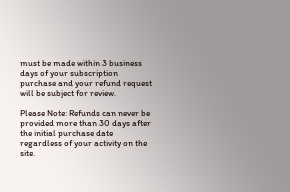must be made within 3 business days of your subscription purchase and your refund request will be subject for review.

Please Note: Refunds can never be provided more than 30 days after the initial purchase date regardless of your activity on the site.